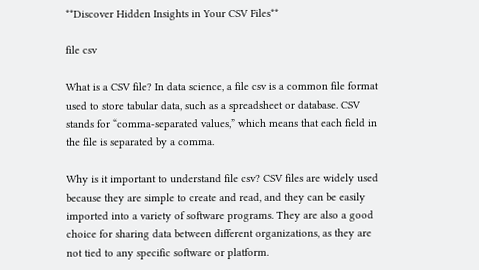**Discover Hidden Insights in Your CSV Files**

file csv

What is a CSV file? In data science, a file csv is a common file format used to store tabular data, such as a spreadsheet or database. CSV stands for “comma-separated values,” which means that each field in the file is separated by a comma.

Why is it important to understand file csv? CSV files are widely used because they are simple to create and read, and they can be easily imported into a variety of software programs. They are also a good choice for sharing data between different organizations, as they are not tied to any specific software or platform.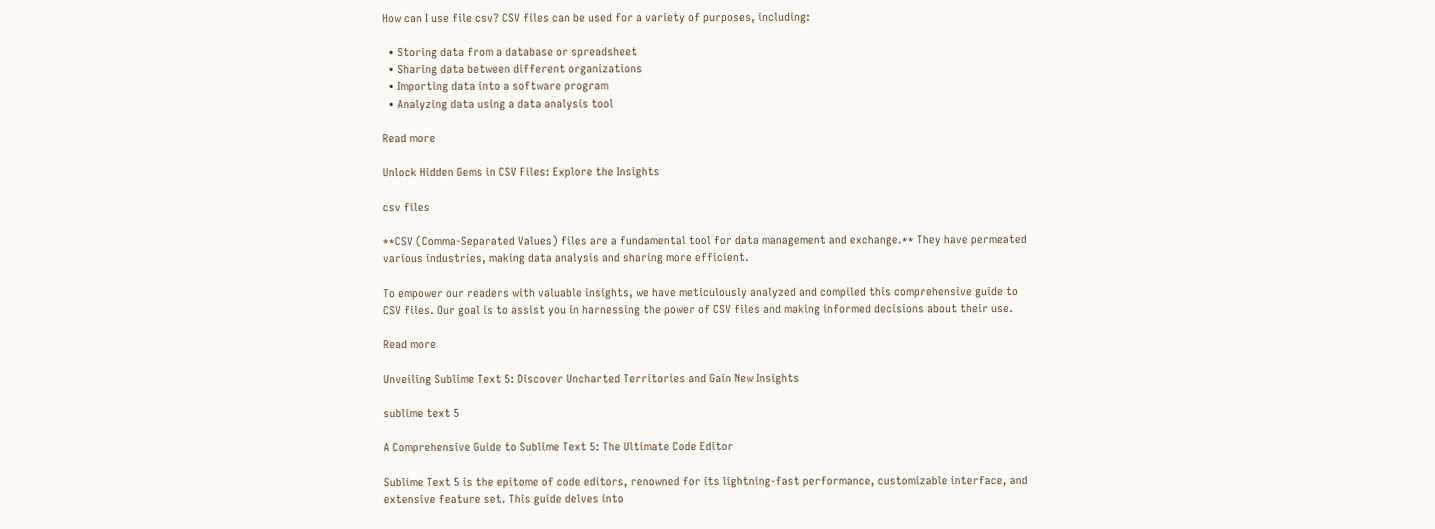How can I use file csv? CSV files can be used for a variety of purposes, including:

  • Storing data from a database or spreadsheet
  • Sharing data between different organizations
  • Importing data into a software program
  • Analyzing data using a data analysis tool

Read more

Unlock Hidden Gems in CSV Files: Explore the Insights

csv files

**CSV (Comma-Separated Values) files are a fundamental tool for data management and exchange.** They have permeated various industries, making data analysis and sharing more efficient.

To empower our readers with valuable insights, we have meticulously analyzed and compiled this comprehensive guide to CSV files. Our goal is to assist you in harnessing the power of CSV files and making informed decisions about their use.

Read more

Unveiling Sublime Text 5: Discover Uncharted Territories and Gain New Insights

sublime text 5

A Comprehensive Guide to Sublime Text 5: The Ultimate Code Editor

Sublime Text 5 is the epitome of code editors, renowned for its lightning-fast performance, customizable interface, and extensive feature set. This guide delves into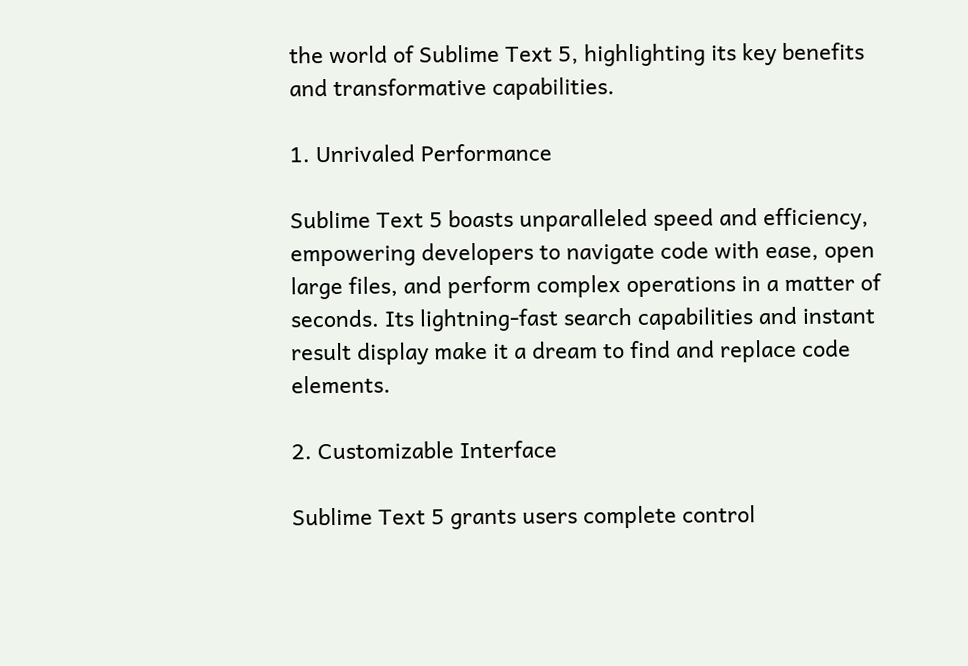the world of Sublime Text 5, highlighting its key benefits and transformative capabilities.

1. Unrivaled Performance

Sublime Text 5 boasts unparalleled speed and efficiency, empowering developers to navigate code with ease, open large files, and perform complex operations in a matter of seconds. Its lightning-fast search capabilities and instant result display make it a dream to find and replace code elements.

2. Customizable Interface

Sublime Text 5 grants users complete control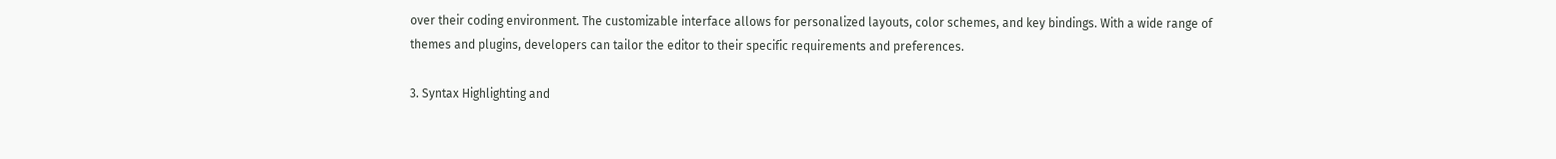over their coding environment. The customizable interface allows for personalized layouts, color schemes, and key bindings. With a wide range of themes and plugins, developers can tailor the editor to their specific requirements and preferences.

3. Syntax Highlighting and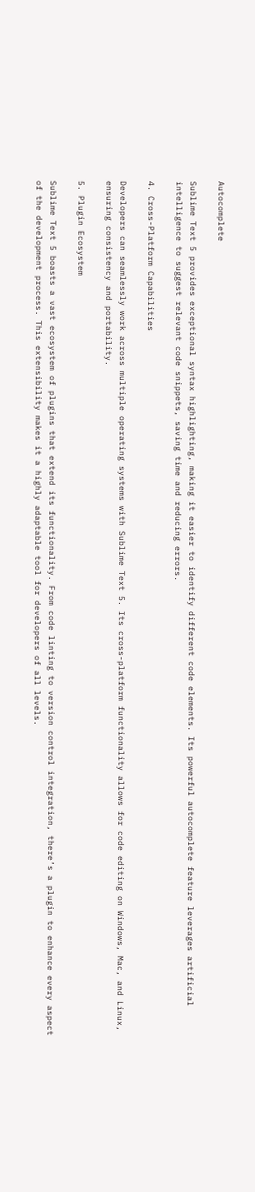Autocomplete

Sublime Text 5 provides exceptional syntax highlighting, making it easier to identify different code elements. Its powerful autocomplete feature leverages artificial intelligence to suggest relevant code snippets, saving time and reducing errors.

4. Cross-Platform Capabilities

Developers can seamlessly work across multiple operating systems with Sublime Text 5. Its cross-platform functionality allows for code editing on Windows, Mac, and Linux, ensuring consistency and portability.

5. Plugin Ecosystem

Sublime Text 5 boasts a vast ecosystem of plugins that extend its functionality. From code linting to version control integration, there’s a plugin to enhance every aspect of the development process. This extensibility makes it a highly adaptable tool for developers of all levels.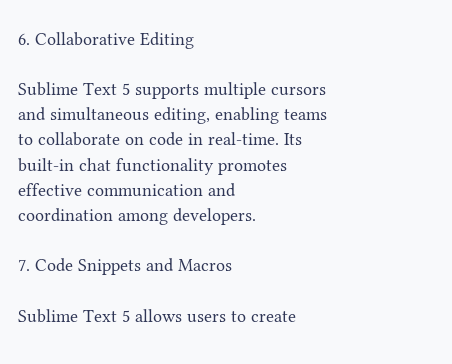6. Collaborative Editing

Sublime Text 5 supports multiple cursors and simultaneous editing, enabling teams to collaborate on code in real-time. Its built-in chat functionality promotes effective communication and coordination among developers.

7. Code Snippets and Macros

Sublime Text 5 allows users to create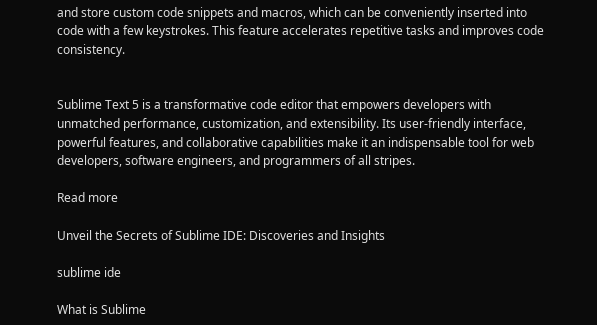and store custom code snippets and macros, which can be conveniently inserted into code with a few keystrokes. This feature accelerates repetitive tasks and improves code consistency.


Sublime Text 5 is a transformative code editor that empowers developers with unmatched performance, customization, and extensibility. Its user-friendly interface, powerful features, and collaborative capabilities make it an indispensable tool for web developers, software engineers, and programmers of all stripes.

Read more

Unveil the Secrets of Sublime IDE: Discoveries and Insights

sublime ide

What is Sublime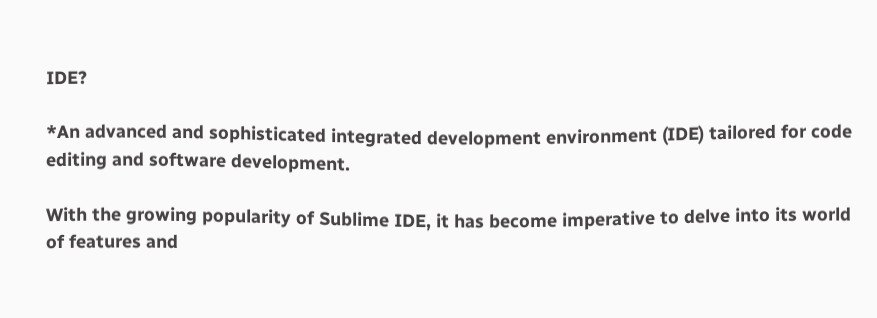IDE?

*An advanced and sophisticated integrated development environment (IDE) tailored for code editing and software development.

With the growing popularity of Sublime IDE, it has become imperative to delve into its world of features and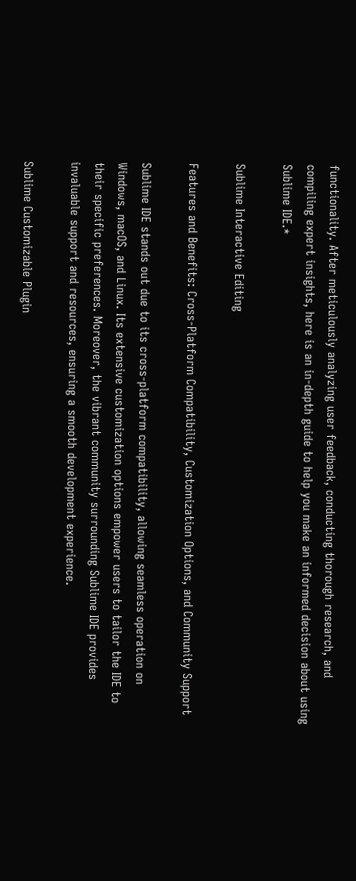functionality. After meticulously analyzing user feedback, conducting thorough research, and compiling expert insights, here is an in-depth guide to help you make an informed decision about using Sublime IDE.*

Sublime Interactive Editing

Features and Benefits: Cross-Platform Compatibility, Customization Options, and Community Support

Sublime IDE stands out due to its cross-platform compatibility, allowing seamless operation on Windows, macOS, and Linux. Its extensive customization options empower users to tailor the IDE to their specific preferences. Moreover, the vibrant community surrounding Sublime IDE provides invaluable support and resources, ensuring a smooth development experience.

Sublime Customizable Plugin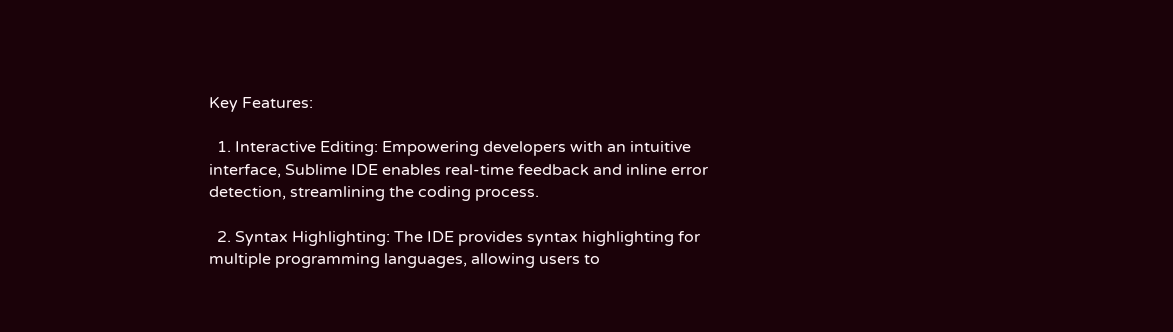Key Features:

  1. Interactive Editing: Empowering developers with an intuitive interface, Sublime IDE enables real-time feedback and inline error detection, streamlining the coding process.

  2. Syntax Highlighting: The IDE provides syntax highlighting for multiple programming languages, allowing users to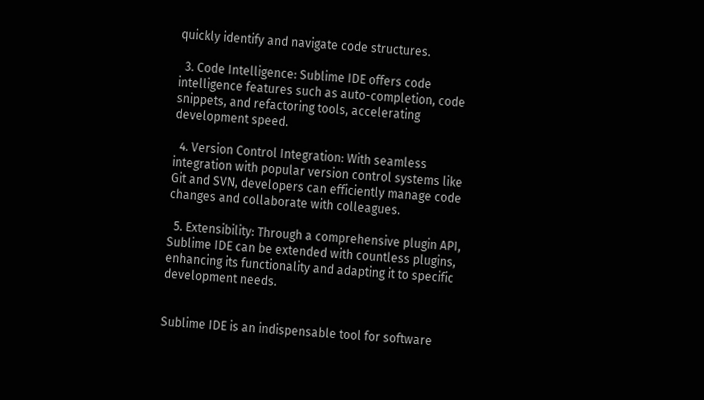quickly identify and navigate code structures.

  3. Code Intelligence: Sublime IDE offers code intelligence features such as auto-completion, code snippets, and refactoring tools, accelerating development speed.

  4. Version Control Integration: With seamless integration with popular version control systems like Git and SVN, developers can efficiently manage code changes and collaborate with colleagues.

  5. Extensibility: Through a comprehensive plugin API, Sublime IDE can be extended with countless plugins, enhancing its functionality and adapting it to specific development needs.


Sublime IDE is an indispensable tool for software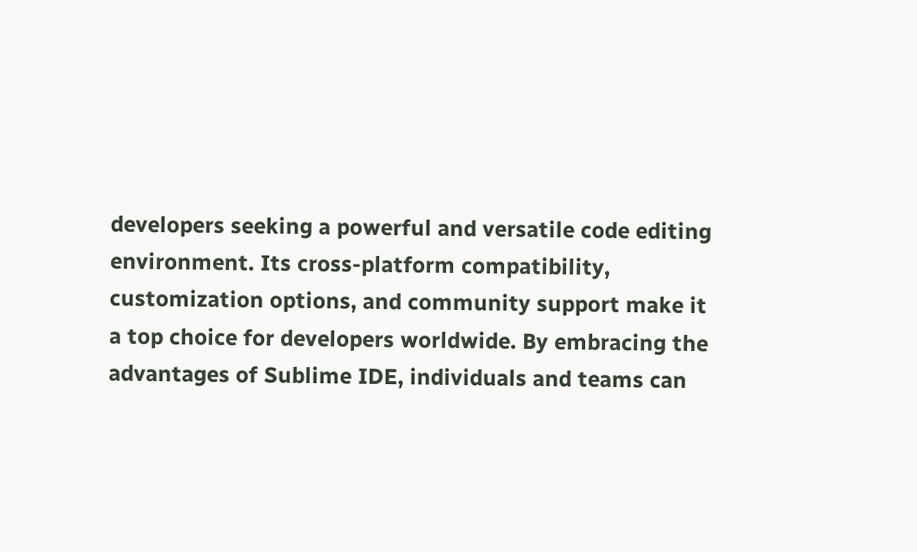developers seeking a powerful and versatile code editing environment. Its cross-platform compatibility, customization options, and community support make it a top choice for developers worldwide. By embracing the advantages of Sublime IDE, individuals and teams can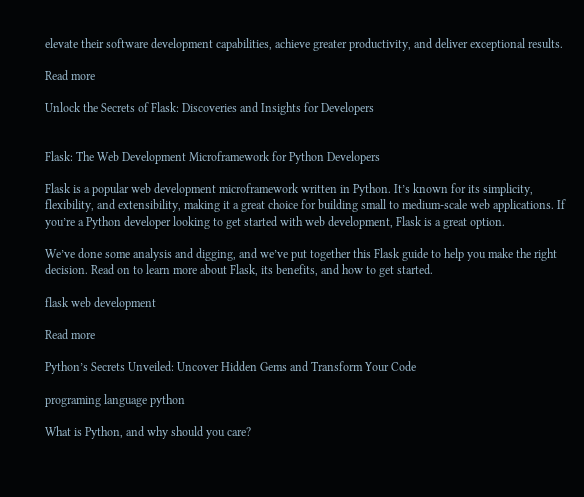elevate their software development capabilities, achieve greater productivity, and deliver exceptional results.

Read more

Unlock the Secrets of Flask: Discoveries and Insights for Developers


Flask: The Web Development Microframework for Python Developers

Flask is a popular web development microframework written in Python. It’s known for its simplicity, flexibility, and extensibility, making it a great choice for building small to medium-scale web applications. If you’re a Python developer looking to get started with web development, Flask is a great option.

We’ve done some analysis and digging, and we’ve put together this Flask guide to help you make the right decision. Read on to learn more about Flask, its benefits, and how to get started.

flask web development

Read more

Python’s Secrets Unveiled: Uncover Hidden Gems and Transform Your Code

programing language python

What is Python, and why should you care?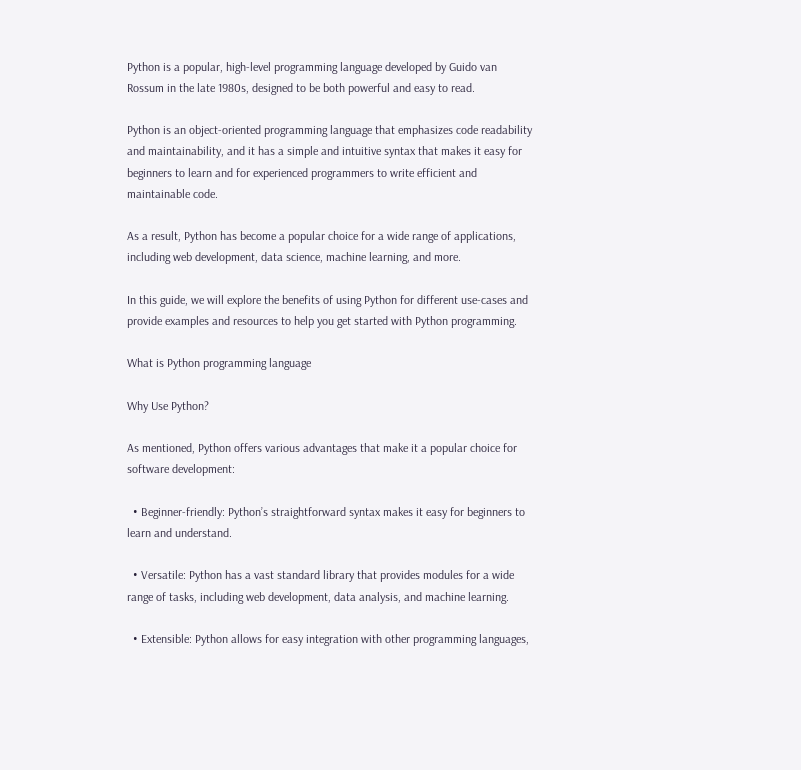Python is a popular, high-level programming language developed by Guido van Rossum in the late 1980s, designed to be both powerful and easy to read.

Python is an object-oriented programming language that emphasizes code readability and maintainability, and it has a simple and intuitive syntax that makes it easy for beginners to learn and for experienced programmers to write efficient and maintainable code.

As a result, Python has become a popular choice for a wide range of applications, including web development, data science, machine learning, and more.

In this guide, we will explore the benefits of using Python for different use-cases and provide examples and resources to help you get started with Python programming.

What is Python programming language

Why Use Python?

As mentioned, Python offers various advantages that make it a popular choice for software development:

  • Beginner-friendly: Python’s straightforward syntax makes it easy for beginners to learn and understand.

  • Versatile: Python has a vast standard library that provides modules for a wide range of tasks, including web development, data analysis, and machine learning.

  • Extensible: Python allows for easy integration with other programming languages,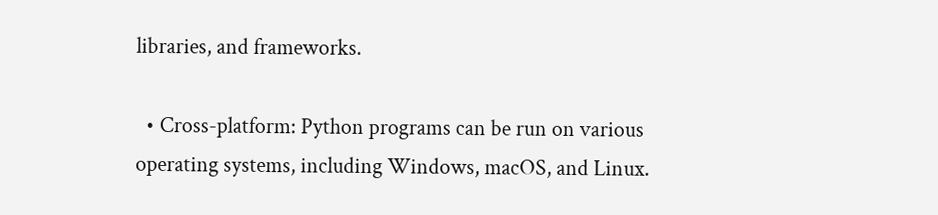libraries, and frameworks.

  • Cross-platform: Python programs can be run on various operating systems, including Windows, macOS, and Linux.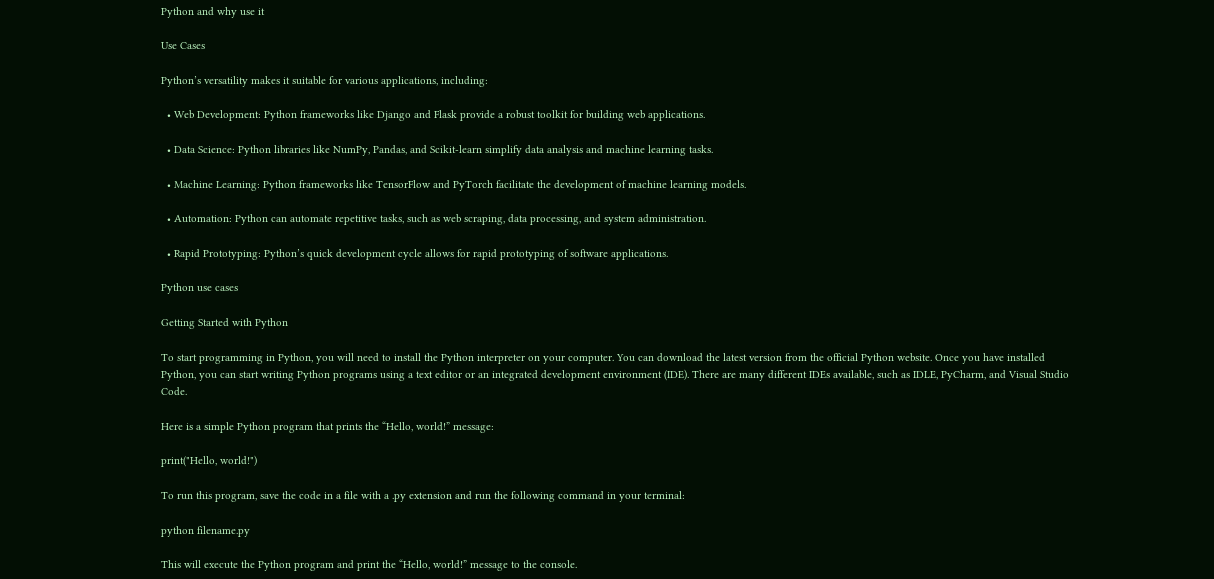Python and why use it

Use Cases

Python’s versatility makes it suitable for various applications, including:

  • Web Development: Python frameworks like Django and Flask provide a robust toolkit for building web applications.

  • Data Science: Python libraries like NumPy, Pandas, and Scikit-learn simplify data analysis and machine learning tasks.

  • Machine Learning: Python frameworks like TensorFlow and PyTorch facilitate the development of machine learning models.

  • Automation: Python can automate repetitive tasks, such as web scraping, data processing, and system administration.

  • Rapid Prototyping: Python’s quick development cycle allows for rapid prototyping of software applications.

Python use cases

Getting Started with Python

To start programming in Python, you will need to install the Python interpreter on your computer. You can download the latest version from the official Python website. Once you have installed Python, you can start writing Python programs using a text editor or an integrated development environment (IDE). There are many different IDEs available, such as IDLE, PyCharm, and Visual Studio Code.

Here is a simple Python program that prints the “Hello, world!” message:

print("Hello, world!")

To run this program, save the code in a file with a .py extension and run the following command in your terminal:

python filename.py

This will execute the Python program and print the “Hello, world!” message to the console.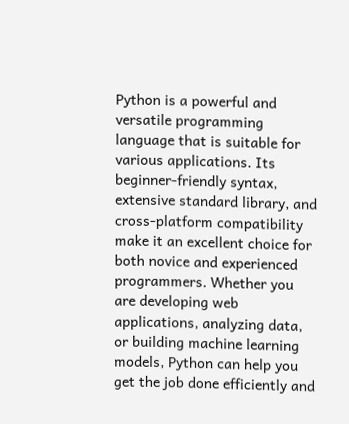Python is a powerful and versatile programming language that is suitable for various applications. Its beginner-friendly syntax, extensive standard library, and cross-platform compatibility make it an excellent choice for both novice and experienced programmers. Whether you are developing web applications, analyzing data, or building machine learning models, Python can help you get the job done efficiently and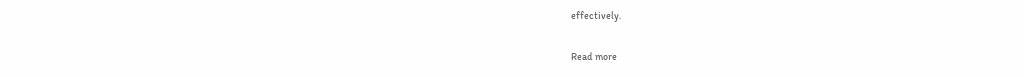effectively.

Read more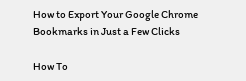How to Export Your Google Chrome Bookmarks in Just a Few Clicks

How To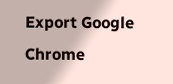Export Google Chrome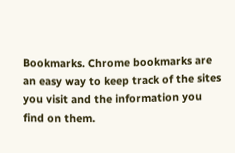Bookmarks. Chrome bookmarks are an easy way to keep track of the sites you visit and the information you find on them.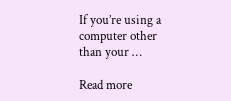If you’re using a computer other than your …

Read more